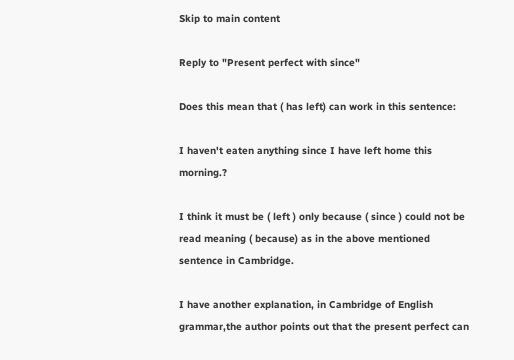Skip to main content

Reply to "Present perfect with since"

Does this mean that ( has left) can work in this sentence:

I haven't eaten anything since I have left home this morning.?

I think it must be ( left ) only because ( since ) could not be read meaning ( because) as in the above mentioned sentence in Cambridge.

I have another explanation, in Cambridge of English grammar,the author points out that the present perfect can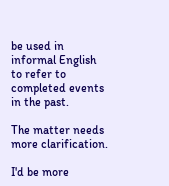be used in informal English to refer to completed events in the past.

The matter needs more clarification.

I'd be more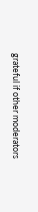grateful if other moderators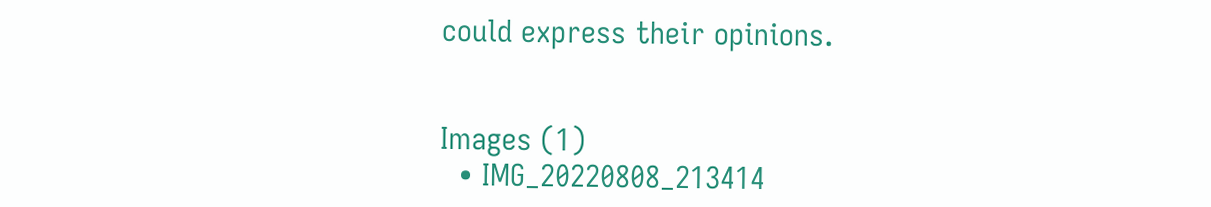could express their opinions.


Images (1)
  • IMG_20220808_213414